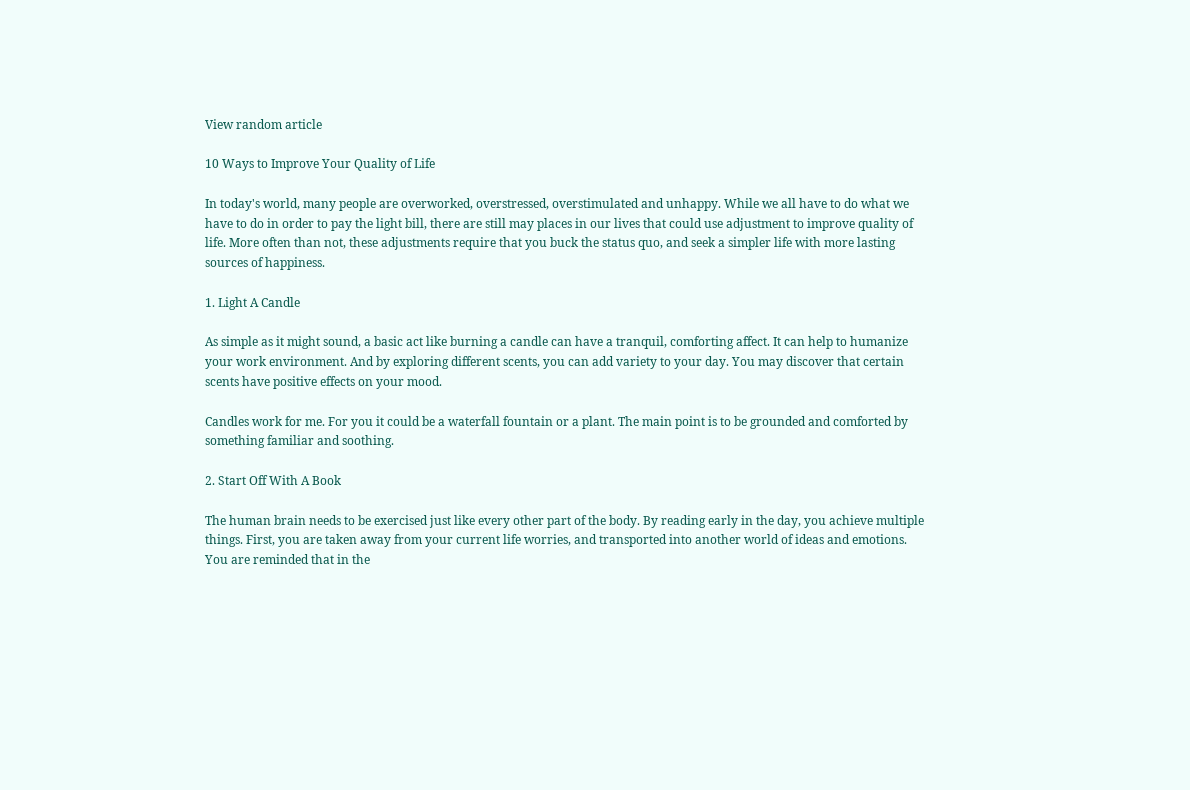View random article

10 Ways to Improve Your Quality of Life

In today's world, many people are overworked, overstressed, overstimulated and unhappy. While we all have to do what we have to do in order to pay the light bill, there are still may places in our lives that could use adjustment to improve quality of life. More often than not, these adjustments require that you buck the status quo, and seek a simpler life with more lasting sources of happiness.

1. Light A Candle

As simple as it might sound, a basic act like burning a candle can have a tranquil, comforting affect. It can help to humanize your work environment. And by exploring different scents, you can add variety to your day. You may discover that certain scents have positive effects on your mood.

Candles work for me. For you it could be a waterfall fountain or a plant. The main point is to be grounded and comforted by something familiar and soothing.

2. Start Off With A Book

The human brain needs to be exercised just like every other part of the body. By reading early in the day, you achieve multiple things. First, you are taken away from your current life worries, and transported into another world of ideas and emotions. You are reminded that in the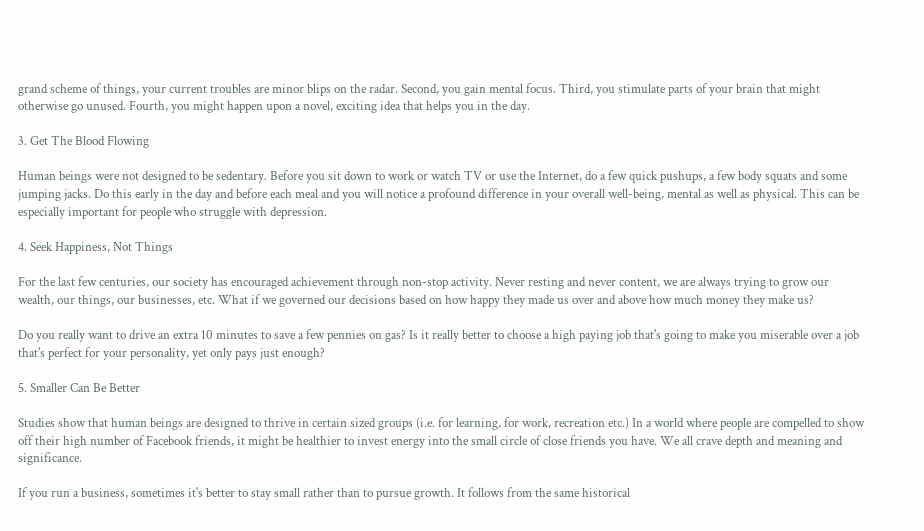grand scheme of things, your current troubles are minor blips on the radar. Second, you gain mental focus. Third, you stimulate parts of your brain that might otherwise go unused. Fourth, you might happen upon a novel, exciting idea that helps you in the day.

3. Get The Blood Flowing

Human beings were not designed to be sedentary. Before you sit down to work or watch TV or use the Internet, do a few quick pushups, a few body squats and some jumping jacks. Do this early in the day and before each meal and you will notice a profound difference in your overall well-being, mental as well as physical. This can be especially important for people who struggle with depression.

4. Seek Happiness, Not Things

For the last few centuries, our society has encouraged achievement through non-stop activity. Never resting and never content, we are always trying to grow our wealth, our things, our businesses, etc. What if we governed our decisions based on how happy they made us over and above how much money they make us?

Do you really want to drive an extra 10 minutes to save a few pennies on gas? Is it really better to choose a high paying job that's going to make you miserable over a job that's perfect for your personality, yet only pays just enough?

5. Smaller Can Be Better

Studies show that human beings are designed to thrive in certain sized groups (i.e. for learning, for work, recreation etc.) In a world where people are compelled to show off their high number of Facebook friends, it might be healthier to invest energy into the small circle of close friends you have. We all crave depth and meaning and significance.

If you run a business, sometimes it's better to stay small rather than to pursue growth. It follows from the same historical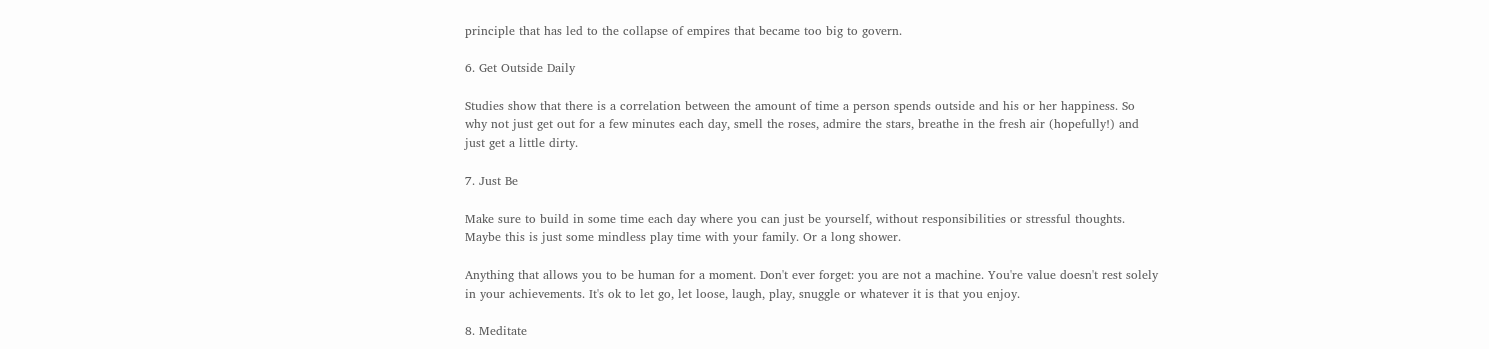principle that has led to the collapse of empires that became too big to govern.

6. Get Outside Daily

Studies show that there is a correlation between the amount of time a person spends outside and his or her happiness. So why not just get out for a few minutes each day, smell the roses, admire the stars, breathe in the fresh air (hopefully!) and just get a little dirty.

7. Just Be

Make sure to build in some time each day where you can just be yourself, without responsibilities or stressful thoughts. Maybe this is just some mindless play time with your family. Or a long shower.

Anything that allows you to be human for a moment. Don't ever forget: you are not a machine. You're value doesn't rest solely in your achievements. It's ok to let go, let loose, laugh, play, snuggle or whatever it is that you enjoy.

8. Meditate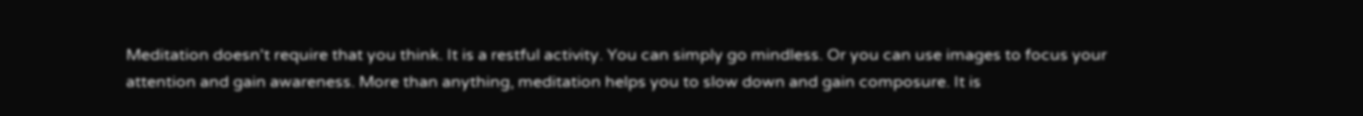Meditation doesn't require that you think. It is a restful activity. You can simply go mindless. Or you can use images to focus your attention and gain awareness. More than anything, meditation helps you to slow down and gain composure. It is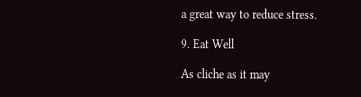a great way to reduce stress.

9. Eat Well

As cliche as it may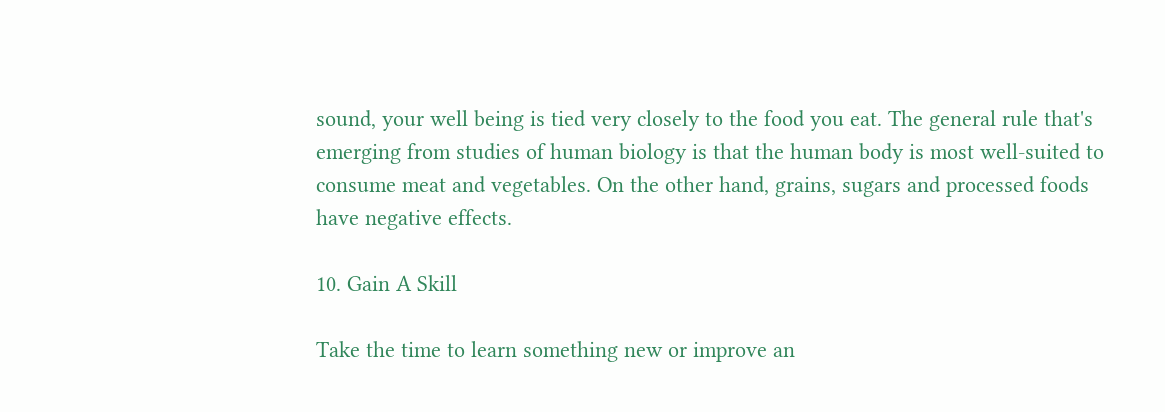sound, your well being is tied very closely to the food you eat. The general rule that's emerging from studies of human biology is that the human body is most well-suited to consume meat and vegetables. On the other hand, grains, sugars and processed foods have negative effects.

10. Gain A Skill

Take the time to learn something new or improve an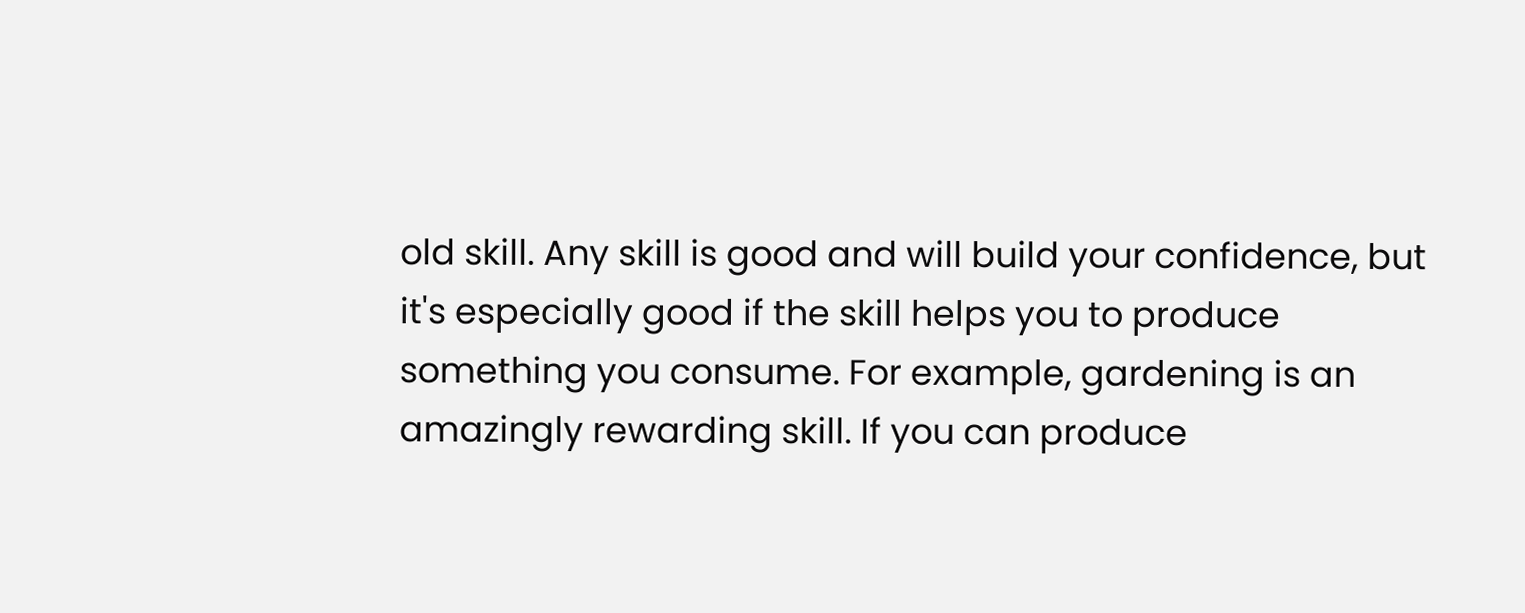old skill. Any skill is good and will build your confidence, but it's especially good if the skill helps you to produce something you consume. For example, gardening is an amazingly rewarding skill. If you can produce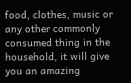food, clothes, music or any other commonly consumed thing in the household, it will give you an amazing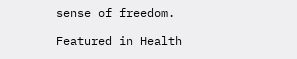sense of freedom.

Featured in Health